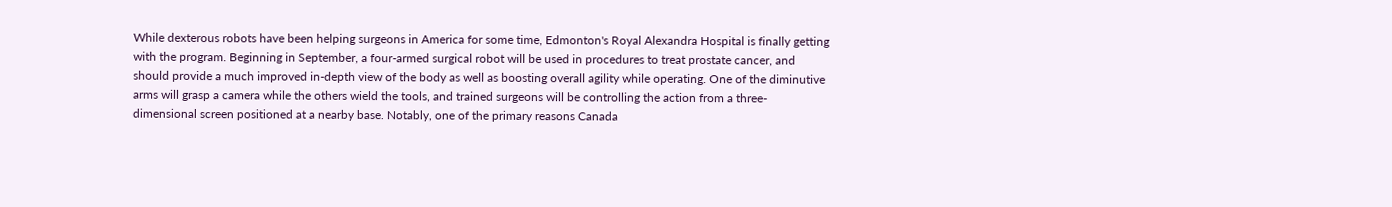While dexterous robots have been helping surgeons in America for some time, Edmonton's Royal Alexandra Hospital is finally getting with the program. Beginning in September, a four-armed surgical robot will be used in procedures to treat prostate cancer, and should provide a much improved in-depth view of the body as well as boosting overall agility while operating. One of the diminutive arms will grasp a camera while the others wield the tools, and trained surgeons will be controlling the action from a three-dimensional screen positioned at a nearby base. Notably, one of the primary reasons Canada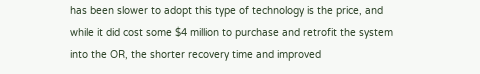has been slower to adopt this type of technology is the price, and while it did cost some $4 million to purchase and retrofit the system into the OR, the shorter recovery time and improved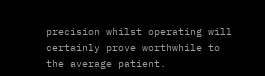precision whilst operating will certainly prove worthwhile to the average patient.